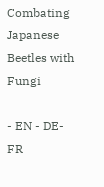Combating Japanese Beetles with Fungi

- EN - DE- FR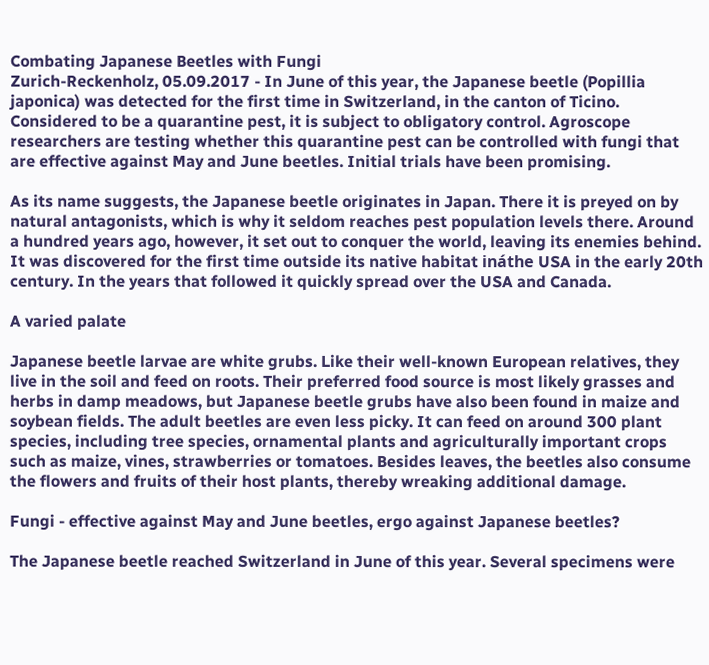Combating Japanese Beetles with Fungi
Zurich-Reckenholz, 05.09.2017 - In June of this year, the Japanese beetle (Popillia japonica) was detected for the first time in Switzerland, in the canton of Ticino. Considered to be a quarantine pest, it is subject to obligatory control. Agroscope researchers are testing whether this quarantine pest can be controlled with fungi that are effective against May and June beetles. Initial trials have been promising.

As its name suggests, the Japanese beetle originates in Japan. There it is preyed on by natural antagonists, which is why it seldom reaches pest population levels there. Around a hundred years ago, however, it set out to conquer the world, leaving its enemies behind. It was discovered for the first time outside its native habitat ináthe USA in the early 20th century. In the years that followed it quickly spread over the USA and Canada.

A varied palate

Japanese beetle larvae are white grubs. Like their well-known European relatives, they live in the soil and feed on roots. Their preferred food source is most likely grasses and herbs in damp meadows, but Japanese beetle grubs have also been found in maize and soybean fields. The adult beetles are even less picky. It can feed on around 300 plant species, including tree species, ornamental plants and agriculturally important crops such as maize, vines, strawberries or tomatoes. Besides leaves, the beetles also consume the flowers and fruits of their host plants, thereby wreaking additional damage.

Fungi - effective against May and June beetles, ergo against Japanese beetles?

The Japanese beetle reached Switzerland in June of this year. Several specimens were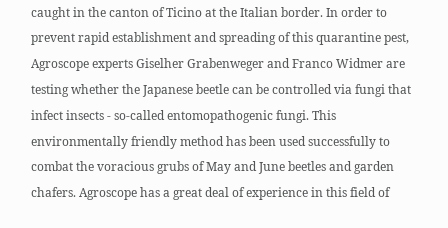caught in the canton of Ticino at the Italian border. In order to prevent rapid establishment and spreading of this quarantine pest, Agroscope experts Giselher Grabenweger and Franco Widmer are testing whether the Japanese beetle can be controlled via fungi that infect insects - so-called entomopathogenic fungi. This environmentally friendly method has been used successfully to combat the voracious grubs of May and June beetles and garden chafers. Agroscope has a great deal of experience in this field of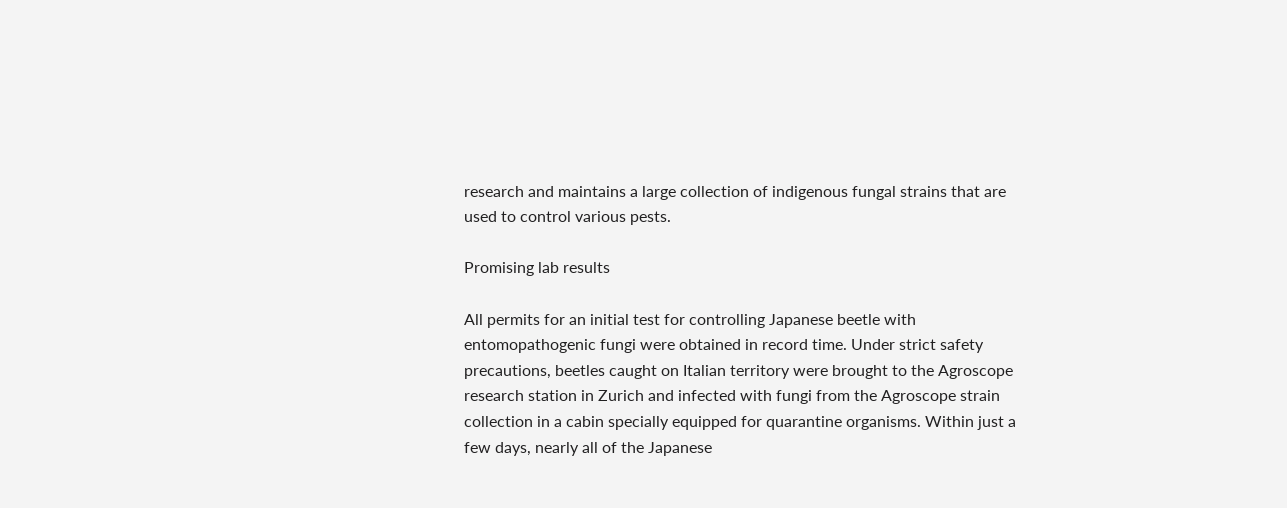research and maintains a large collection of indigenous fungal strains that are used to control various pests.

Promising lab results

All permits for an initial test for controlling Japanese beetle with entomopathogenic fungi were obtained in record time. Under strict safety precautions, beetles caught on Italian territory were brought to the Agroscope research station in Zurich and infected with fungi from the Agroscope strain collection in a cabin specially equipped for quarantine organisms. Within just a few days, nearly all of the Japanese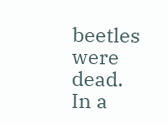beetles were dead. In a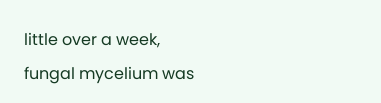little over a week, fungal mycelium was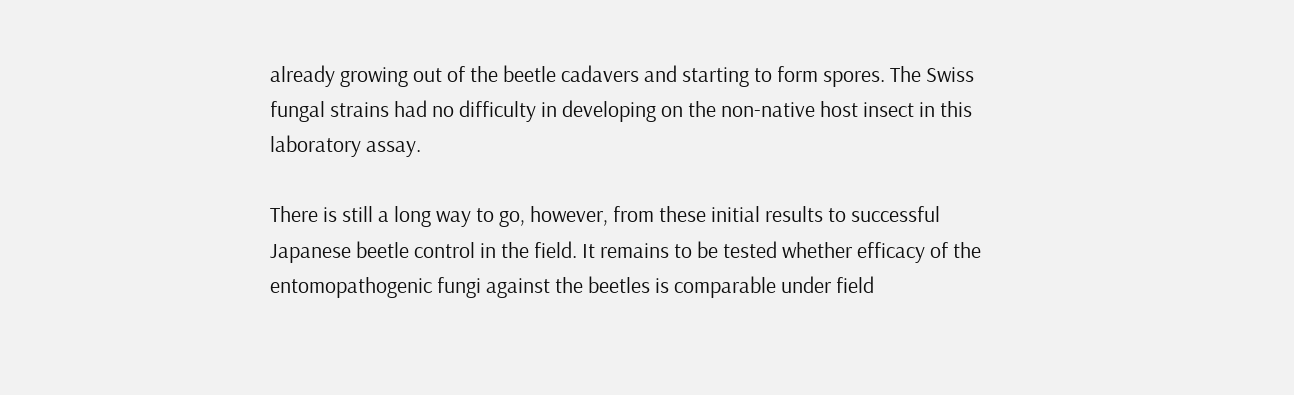already growing out of the beetle cadavers and starting to form spores. The Swiss fungal strains had no difficulty in developing on the non-native host insect in this laboratory assay.

There is still a long way to go, however, from these initial results to successful Japanese beetle control in the field. It remains to be tested whether efficacy of the entomopathogenic fungi against the beetles is comparable under field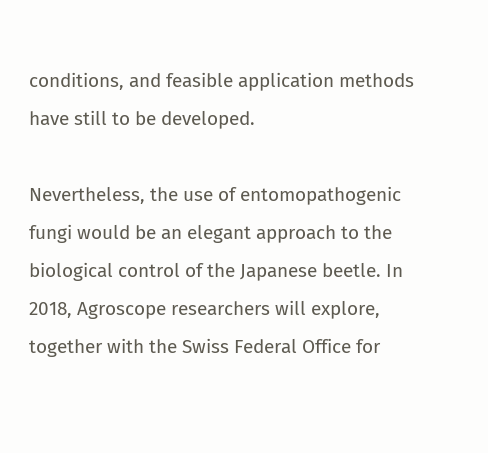conditions, and feasible application methods have still to be developed.

Nevertheless, the use of entomopathogenic fungi would be an elegant approach to the biological control of the Japanese beetle. In 2018, Agroscope researchers will explore, together with the Swiss Federal Office for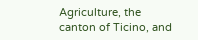Agriculture, the canton of Ticino, and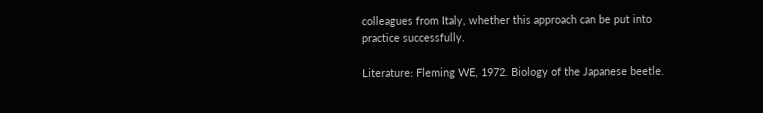colleagues from Italy, whether this approach can be put into practice successfully.

Literature: Fleming WE, 1972. Biology of the Japanese beetle.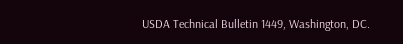USDA Technical Bulletin 1449, Washington, DC.